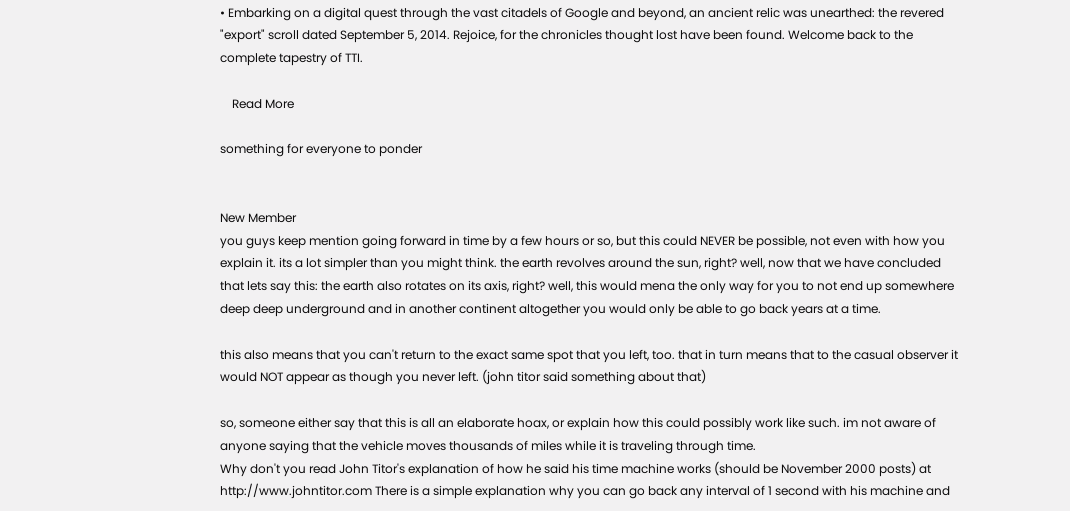• Embarking on a digital quest through the vast citadels of Google and beyond, an ancient relic was unearthed: the revered "export" scroll dated September 5, 2014. Rejoice, for the chronicles thought lost have been found. Welcome back to the complete tapestry of TTI.

    Read More

something for everyone to ponder


New Member
you guys keep mention going forward in time by a few hours or so, but this could NEVER be possible, not even with how you explain it. its a lot simpler than you might think. the earth revolves around the sun, right? well, now that we have concluded that lets say this: the earth also rotates on its axis, right? well, this would mena the only way for you to not end up somewhere deep deep underground and in another continent altogether you would only be able to go back years at a time.

this also means that you can't return to the exact same spot that you left, too. that in turn means that to the casual observer it would NOT appear as though you never left. (john titor said something about that)

so, someone either say that this is all an elaborate hoax, or explain how this could possibly work like such. im not aware of anyone saying that the vehicle moves thousands of miles while it is traveling through time.
Why don't you read John Titor's explanation of how he said his time machine works (should be November 2000 posts) at http://www.johntitor.com There is a simple explanation why you can go back any interval of 1 second with his machine and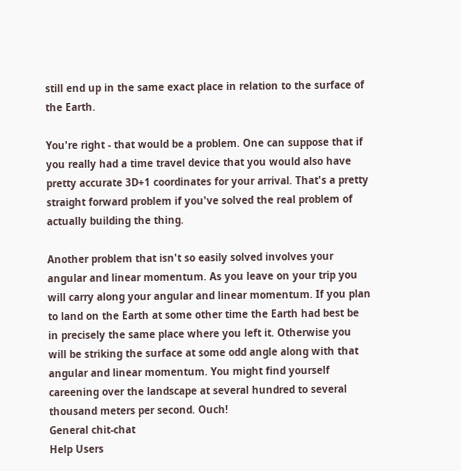still end up in the same exact place in relation to the surface of the Earth.

You're right - that would be a problem. One can suppose that if you really had a time travel device that you would also have pretty accurate 3D+1 coordinates for your arrival. That's a pretty straight forward problem if you've solved the real problem of actually building the thing.

Another problem that isn't so easily solved involves your angular and linear momentum. As you leave on your trip you will carry along your angular and linear momentum. If you plan to land on the Earth at some other time the Earth had best be in precisely the same place where you left it. Otherwise you will be striking the surface at some odd angle along with that angular and linear momentum. You might find yourself careening over the landscape at several hundred to several thousand meters per second. Ouch!
General chit-chat
Help Users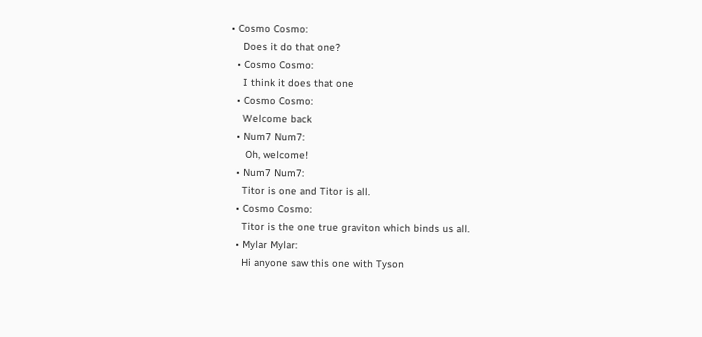• Cosmo Cosmo:
    Does it do that one?
  • Cosmo Cosmo:
    I think it does that one
  • Cosmo Cosmo:
    Welcome back
  • Num7 Num7:
     Oh, welcome!
  • Num7 Num7:
    Titor is one and Titor is all.
  • Cosmo Cosmo:
    Titor is the one true graviton which binds us all.
  • Mylar Mylar:
    Hi anyone saw this one with Tyson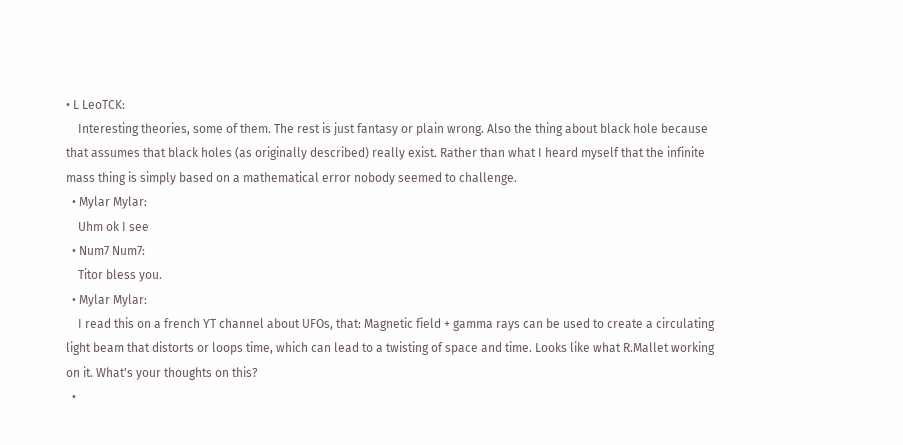• L LeoTCK:
    Interesting theories, some of them. The rest is just fantasy or plain wrong. Also the thing about black hole because that assumes that black holes (as originally described) really exist. Rather than what I heard myself that the infinite mass thing is simply based on a mathematical error nobody seemed to challenge.
  • Mylar Mylar:
    Uhm ok I see
  • Num7 Num7:
    Titor bless you.
  • Mylar Mylar:
    I read this on a french YT channel about UFOs, that: Magnetic field + gamma rays can be used to create a circulating light beam that distorts or loops time, which can lead to a twisting of space and time. Looks like what R.Mallet working on it. What's your thoughts on this?
  •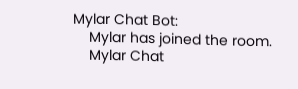Mylar Chat Bot:
    Mylar has joined the room.
    Mylar Chat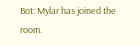Bot: Mylar has joined the room.